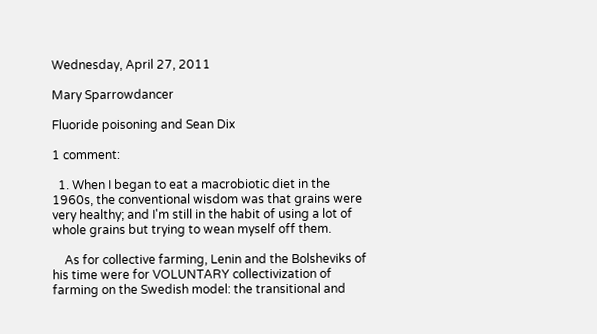Wednesday, April 27, 2011

Mary Sparrowdancer

Fluoride poisoning and Sean Dix

1 comment:

  1. When I began to eat a macrobiotic diet in the 1960s, the conventional wisdom was that grains were very healthy; and I'm still in the habit of using a lot of whole grains but trying to wean myself off them.

    As for collective farming, Lenin and the Bolsheviks of his time were for VOLUNTARY collectivization of farming on the Swedish model: the transitional and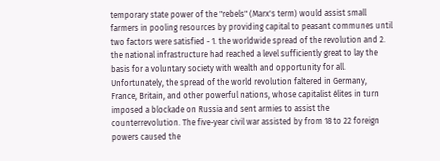temporary state power of the "rebels" (Marx's term) would assist small farmers in pooling resources by providing capital to peasant communes until two factors were satisfied - 1. the worldwide spread of the revolution and 2. the national infrastructure had reached a level sufficiently great to lay the basis for a voluntary society with wealth and opportunity for all. Unfortunately, the spread of the world revolution faltered in Germany, France, Britain, and other powerful nations, whose capitalist élites in turn imposed a blockade on Russia and sent armies to assist the counterrevolution. The five-year civil war assisted by from 18 to 22 foreign powers caused the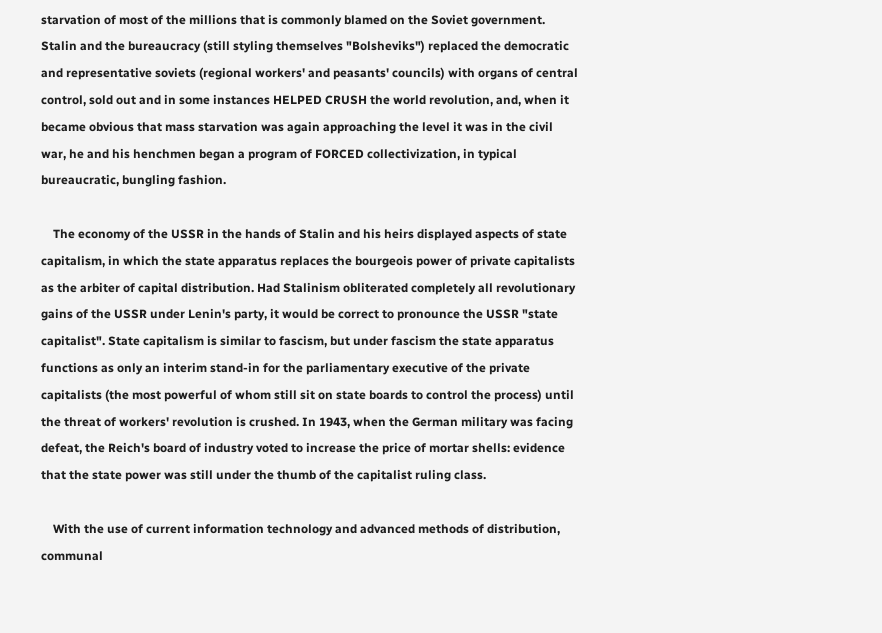starvation of most of the millions that is commonly blamed on the Soviet government. Stalin and the bureaucracy (still styling themselves "Bolsheviks") replaced the democratic and representative soviets (regional workers' and peasants' councils) with organs of central control, sold out and in some instances HELPED CRUSH the world revolution, and, when it became obvious that mass starvation was again approaching the level it was in the civil war, he and his henchmen began a program of FORCED collectivization, in typical bureaucratic, bungling fashion.

    The economy of the USSR in the hands of Stalin and his heirs displayed aspects of state capitalism, in which the state apparatus replaces the bourgeois power of private capitalists as the arbiter of capital distribution. Had Stalinism obliterated completely all revolutionary gains of the USSR under Lenin's party, it would be correct to pronounce the USSR "state capitalist". State capitalism is similar to fascism, but under fascism the state apparatus functions as only an interim stand-in for the parliamentary executive of the private capitalists (the most powerful of whom still sit on state boards to control the process) until the threat of workers' revolution is crushed. In 1943, when the German military was facing defeat, the Reich's board of industry voted to increase the price of mortar shells: evidence that the state power was still under the thumb of the capitalist ruling class.

    With the use of current information technology and advanced methods of distribution, communal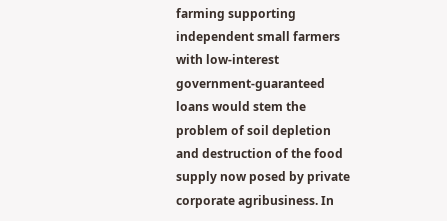farming supporting independent small farmers with low-interest government-guaranteed loans would stem the problem of soil depletion and destruction of the food supply now posed by private corporate agribusiness. In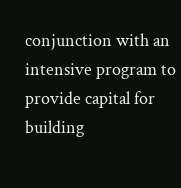conjunction with an intensive program to provide capital for building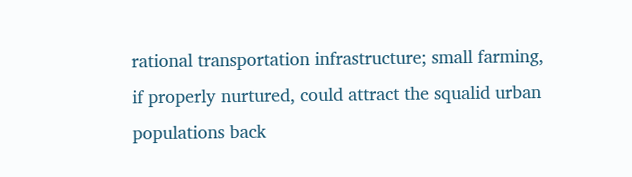rational transportation infrastructure; small farming, if properly nurtured, could attract the squalid urban populations back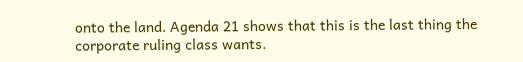onto the land. Agenda 21 shows that this is the last thing the corporate ruling class wants.